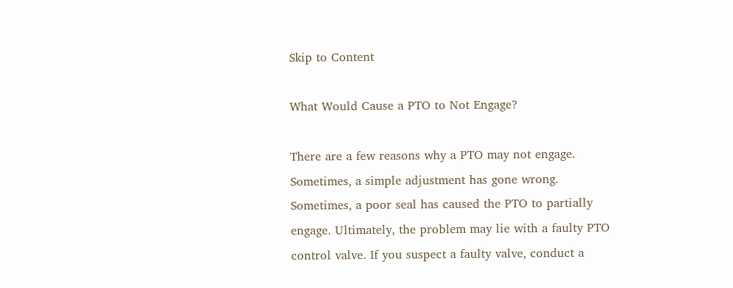Skip to Content

What Would Cause a PTO to Not Engage?

There are a few reasons why a PTO may not engage. Sometimes, a simple adjustment has gone wrong. Sometimes, a poor seal has caused the PTO to partially engage. Ultimately, the problem may lie with a faulty PTO control valve. If you suspect a faulty valve, conduct a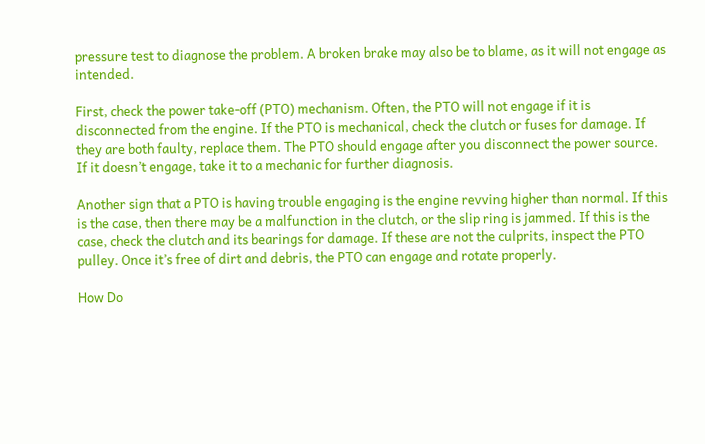pressure test to diagnose the problem. A broken brake may also be to blame, as it will not engage as intended.

First, check the power take-off (PTO) mechanism. Often, the PTO will not engage if it is disconnected from the engine. If the PTO is mechanical, check the clutch or fuses for damage. If they are both faulty, replace them. The PTO should engage after you disconnect the power source. If it doesn’t engage, take it to a mechanic for further diagnosis.

Another sign that a PTO is having trouble engaging is the engine revving higher than normal. If this is the case, then there may be a malfunction in the clutch, or the slip ring is jammed. If this is the case, check the clutch and its bearings for damage. If these are not the culprits, inspect the PTO pulley. Once it’s free of dirt and debris, the PTO can engage and rotate properly.

How Do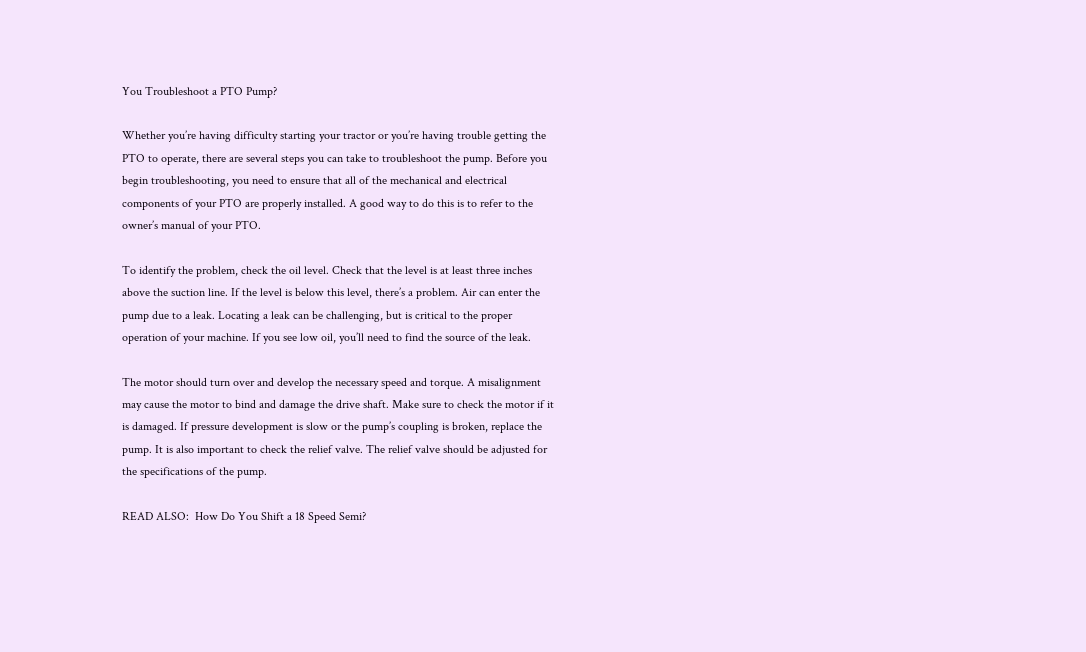You Troubleshoot a PTO Pump?

Whether you’re having difficulty starting your tractor or you’re having trouble getting the PTO to operate, there are several steps you can take to troubleshoot the pump. Before you begin troubleshooting, you need to ensure that all of the mechanical and electrical components of your PTO are properly installed. A good way to do this is to refer to the owner’s manual of your PTO.

To identify the problem, check the oil level. Check that the level is at least three inches above the suction line. If the level is below this level, there’s a problem. Air can enter the pump due to a leak. Locating a leak can be challenging, but is critical to the proper operation of your machine. If you see low oil, you’ll need to find the source of the leak.

The motor should turn over and develop the necessary speed and torque. A misalignment may cause the motor to bind and damage the drive shaft. Make sure to check the motor if it is damaged. If pressure development is slow or the pump’s coupling is broken, replace the pump. It is also important to check the relief valve. The relief valve should be adjusted for the specifications of the pump.

READ ALSO:  How Do You Shift a 18 Speed Semi?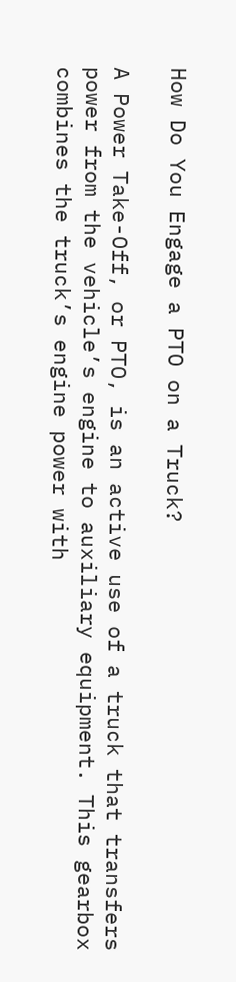How Do You Engage a PTO on a Truck?

A Power Take-Off, or PTO, is an active use of a truck that transfers power from the vehicle’s engine to auxiliary equipment. This gearbox combines the truck’s engine power with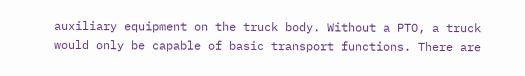auxiliary equipment on the truck body. Without a PTO, a truck would only be capable of basic transport functions. There are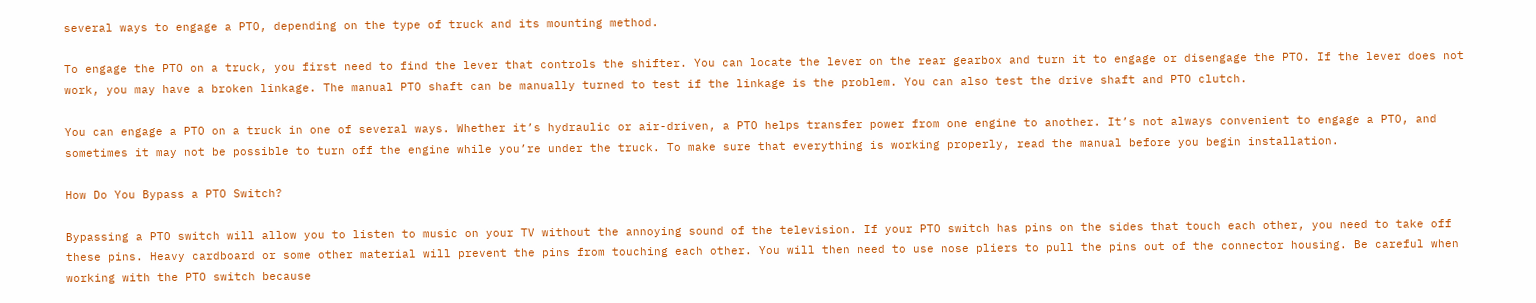several ways to engage a PTO, depending on the type of truck and its mounting method.

To engage the PTO on a truck, you first need to find the lever that controls the shifter. You can locate the lever on the rear gearbox and turn it to engage or disengage the PTO. If the lever does not work, you may have a broken linkage. The manual PTO shaft can be manually turned to test if the linkage is the problem. You can also test the drive shaft and PTO clutch.

You can engage a PTO on a truck in one of several ways. Whether it’s hydraulic or air-driven, a PTO helps transfer power from one engine to another. It’s not always convenient to engage a PTO, and sometimes it may not be possible to turn off the engine while you’re under the truck. To make sure that everything is working properly, read the manual before you begin installation.

How Do You Bypass a PTO Switch?

Bypassing a PTO switch will allow you to listen to music on your TV without the annoying sound of the television. If your PTO switch has pins on the sides that touch each other, you need to take off these pins. Heavy cardboard or some other material will prevent the pins from touching each other. You will then need to use nose pliers to pull the pins out of the connector housing. Be careful when working with the PTO switch because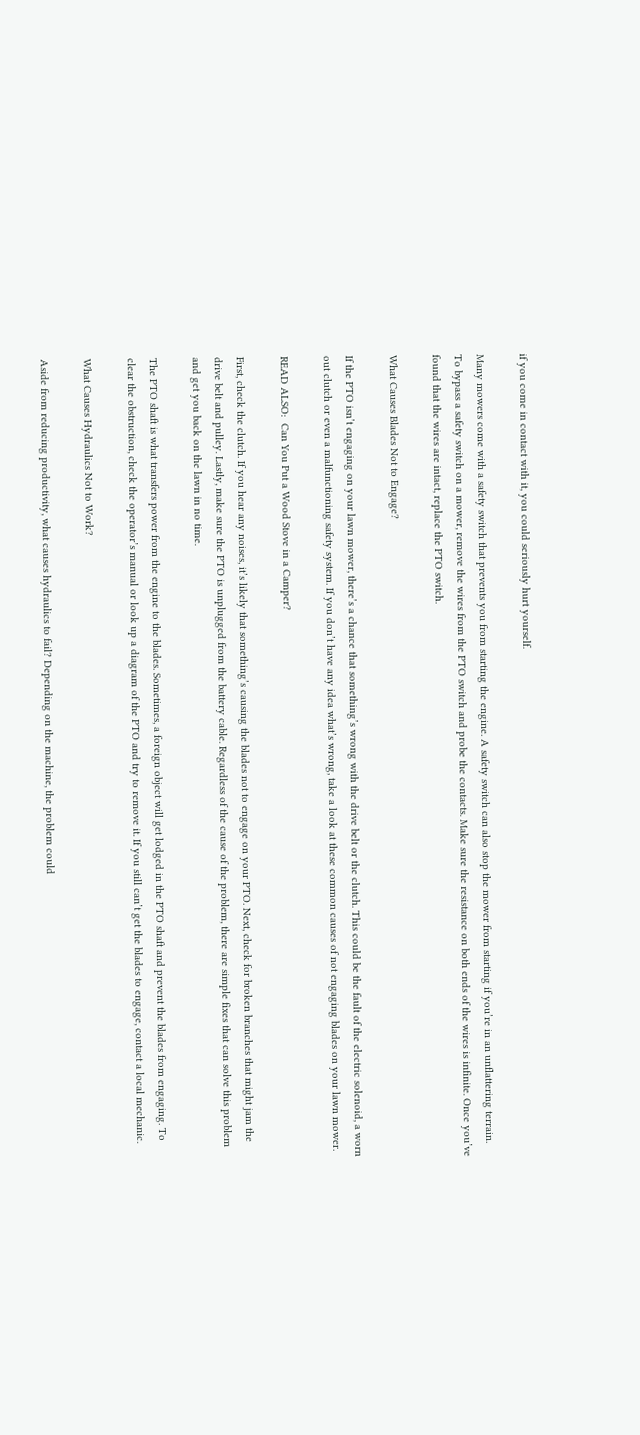if you come in contact with it, you could seriously hurt yourself.

Many mowers come with a safety switch that prevents you from starting the engine. A safety switch can also stop the mower from starting if you’re in an unflattering terrain. To bypass a safety switch on a mower, remove the wires from the PTO switch and probe the contacts. Make sure the resistance on both ends of the wires is infinite. Once you’ve found that the wires are intact, replace the PTO switch.

What Causes Blades Not to Engage?

If the PTO isn’t engaging on your lawn mower, there’s a chance that something’s wrong with the drive belt or the clutch. This could be the fault of the electric solenoid, a worn out clutch or even a malfunctioning safety system. If you don’t have any idea what’s wrong, take a look at these common causes of not engaging blades on your lawn mower.

READ ALSO:  Can You Put a Wood Stove in a Camper?

First, check the clutch. If you hear any noises, it’s likely that something’s causing the blades not to engage on your PTO. Next, check for broken branches that might jam the drive belt and pulley. Lastly, make sure the PTO is unplugged from the battery cable. Regardless of the cause of the problem, there are simple fixes that can solve this problem and get you back on the lawn in no time.

The PTO shaft is what transfers power from the engine to the blades. Sometimes, a foreign object will get lodged in the PTO shaft and prevent the blades from engaging. To clear the obstruction, check the operator’s manual or look up a diagram of the PTO and try to remove it. If you still can’t get the blades to engage, contact a local mechanic.

What Causes Hydraulics Not to Work?

Aside from reducing productivity, what causes hydraulics to fail? Depending on the machine, the problem could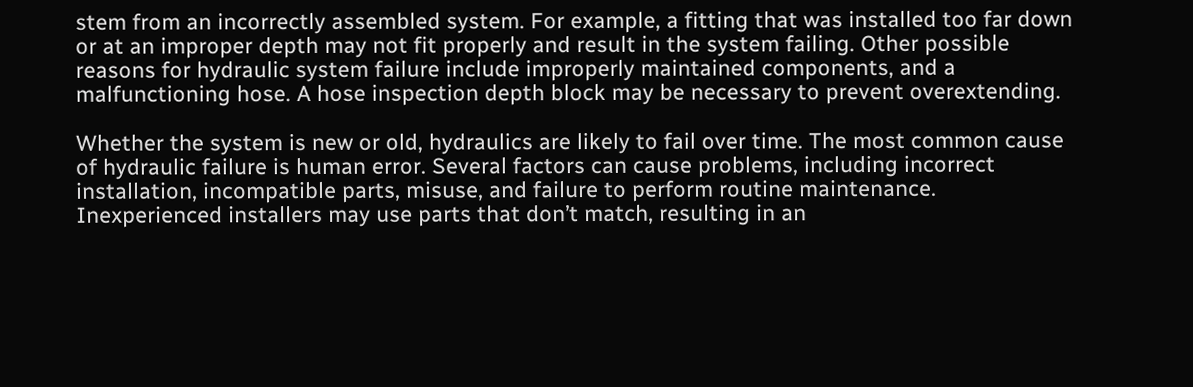stem from an incorrectly assembled system. For example, a fitting that was installed too far down or at an improper depth may not fit properly and result in the system failing. Other possible reasons for hydraulic system failure include improperly maintained components, and a malfunctioning hose. A hose inspection depth block may be necessary to prevent overextending.

Whether the system is new or old, hydraulics are likely to fail over time. The most common cause of hydraulic failure is human error. Several factors can cause problems, including incorrect installation, incompatible parts, misuse, and failure to perform routine maintenance. Inexperienced installers may use parts that don’t match, resulting in an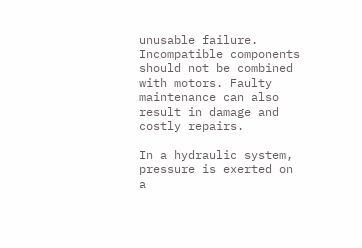unusable failure. Incompatible components should not be combined with motors. Faulty maintenance can also result in damage and costly repairs.

In a hydraulic system, pressure is exerted on a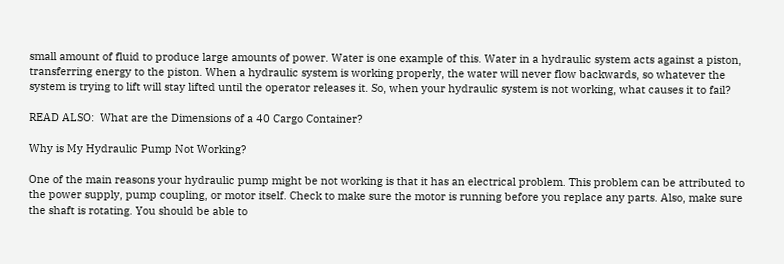small amount of fluid to produce large amounts of power. Water is one example of this. Water in a hydraulic system acts against a piston, transferring energy to the piston. When a hydraulic system is working properly, the water will never flow backwards, so whatever the system is trying to lift will stay lifted until the operator releases it. So, when your hydraulic system is not working, what causes it to fail?

READ ALSO:  What are the Dimensions of a 40 Cargo Container?

Why is My Hydraulic Pump Not Working?

One of the main reasons your hydraulic pump might be not working is that it has an electrical problem. This problem can be attributed to the power supply, pump coupling, or motor itself. Check to make sure the motor is running before you replace any parts. Also, make sure the shaft is rotating. You should be able to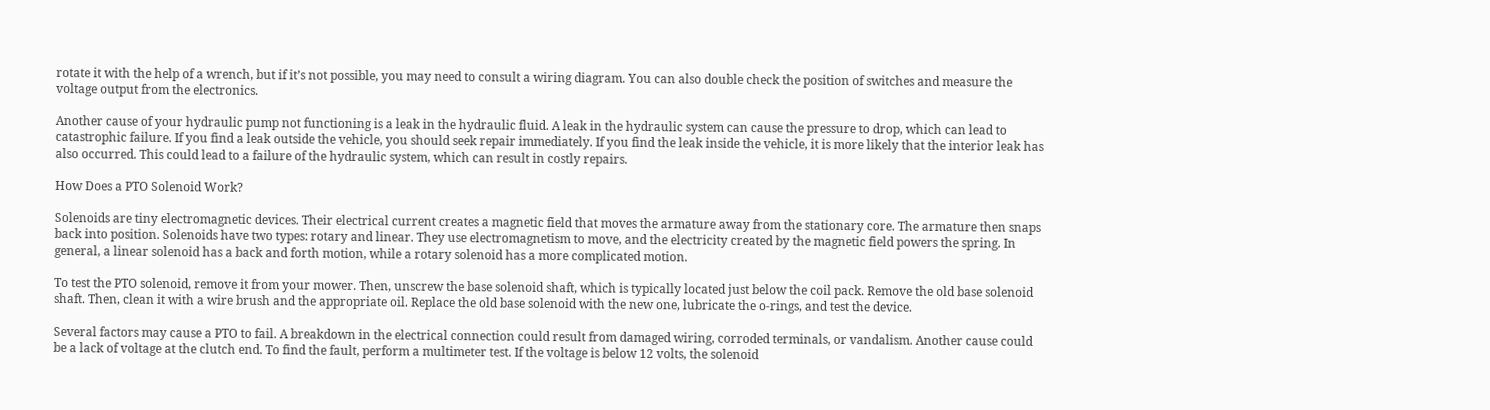rotate it with the help of a wrench, but if it’s not possible, you may need to consult a wiring diagram. You can also double check the position of switches and measure the voltage output from the electronics.

Another cause of your hydraulic pump not functioning is a leak in the hydraulic fluid. A leak in the hydraulic system can cause the pressure to drop, which can lead to catastrophic failure. If you find a leak outside the vehicle, you should seek repair immediately. If you find the leak inside the vehicle, it is more likely that the interior leak has also occurred. This could lead to a failure of the hydraulic system, which can result in costly repairs.

How Does a PTO Solenoid Work?

Solenoids are tiny electromagnetic devices. Their electrical current creates a magnetic field that moves the armature away from the stationary core. The armature then snaps back into position. Solenoids have two types: rotary and linear. They use electromagnetism to move, and the electricity created by the magnetic field powers the spring. In general, a linear solenoid has a back and forth motion, while a rotary solenoid has a more complicated motion.

To test the PTO solenoid, remove it from your mower. Then, unscrew the base solenoid shaft, which is typically located just below the coil pack. Remove the old base solenoid shaft. Then, clean it with a wire brush and the appropriate oil. Replace the old base solenoid with the new one, lubricate the o-rings, and test the device.

Several factors may cause a PTO to fail. A breakdown in the electrical connection could result from damaged wiring, corroded terminals, or vandalism. Another cause could be a lack of voltage at the clutch end. To find the fault, perform a multimeter test. If the voltage is below 12 volts, the solenoid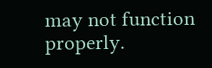may not function properly.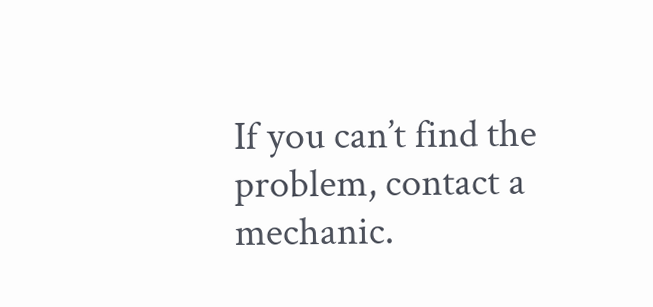If you can’t find the problem, contact a mechanic.